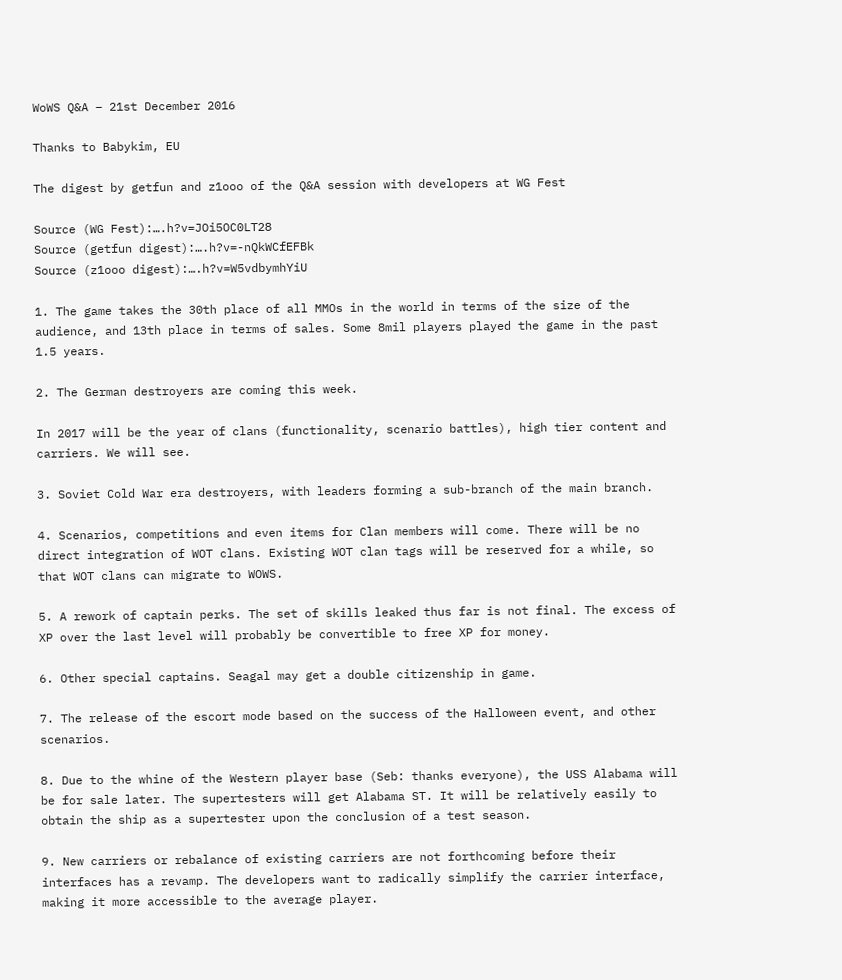WoWS Q&A – 21st December 2016

Thanks to Babykim, EU

The digest by getfun and z1ooo of the Q&A session with developers at WG Fest

Source (WG Fest):….h?v=JOi5OC0LT28
Source (getfun digest):….h?v=-nQkWCfEFBk
Source (z1ooo digest):….h?v=W5vdbymhYiU

1. The game takes the 30th place of all MMOs in the world in terms of the size of the audience, and 13th place in terms of sales. Some 8mil players played the game in the past 1.5 years.

2. The German destroyers are coming this week.

In 2017 will be the year of clans (functionality, scenario battles), high tier content and carriers. We will see.

3. Soviet Cold War era destroyers, with leaders forming a sub-branch of the main branch.

4. Scenarios, competitions and even items for Clan members will come. There will be no direct integration of WOT clans. Existing WOT clan tags will be reserved for a while, so that WOT clans can migrate to WOWS.

5. A rework of captain perks. The set of skills leaked thus far is not final. The excess of XP over the last level will probably be convertible to free XP for money.

6. Other special captains. Seagal may get a double citizenship in game.

7. The release of the escort mode based on the success of the Halloween event, and other scenarios.

8. Due to the whine of the Western player base (Seb: thanks everyone), the USS Alabama will be for sale later. The supertesters will get Alabama ST. It will be relatively easily to obtain the ship as a supertester upon the conclusion of a test season.

9. New carriers or rebalance of existing carriers are not forthcoming before their interfaces has a revamp. The developers want to radically simplify the carrier interface, making it more accessible to the average player.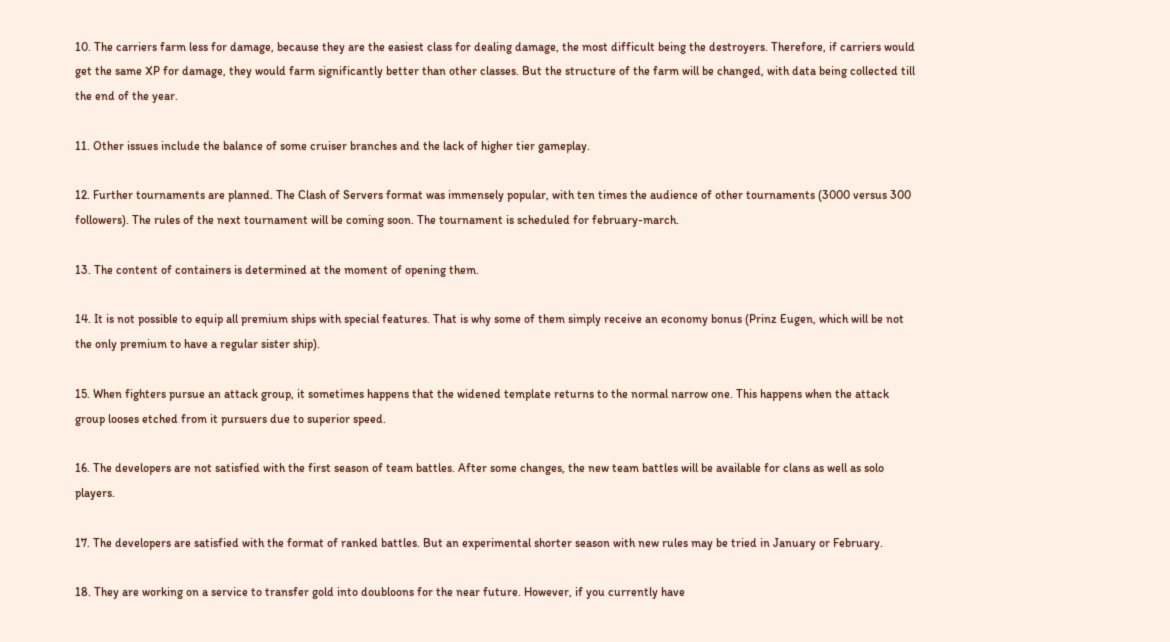10. The carriers farm less for damage, because they are the easiest class for dealing damage, the most difficult being the destroyers. Therefore, if carriers would get the same XP for damage, they would farm significantly better than other classes. But the structure of the farm will be changed, with data being collected till the end of the year.

11. Other issues include the balance of some cruiser branches and the lack of higher tier gameplay.

12. Further tournaments are planned. The Clash of Servers format was immensely popular, with ten times the audience of other tournaments (3000 versus 300 followers). The rules of the next tournament will be coming soon. The tournament is scheduled for february-march.

13. The content of containers is determined at the moment of opening them.

14. It is not possible to equip all premium ships with special features. That is why some of them simply receive an economy bonus (Prinz Eugen, which will be not the only premium to have a regular sister ship).

15. When fighters pursue an attack group, it sometimes happens that the widened template returns to the normal narrow one. This happens when the attack group looses etched from it pursuers due to superior speed.

16. The developers are not satisfied with the first season of team battles. After some changes, the new team battles will be available for clans as well as solo players.

17. The developers are satisfied with the format of ranked battles. But an experimental shorter season with new rules may be tried in January or February.

18. They are working on a service to transfer gold into doubloons for the near future. However, if you currently have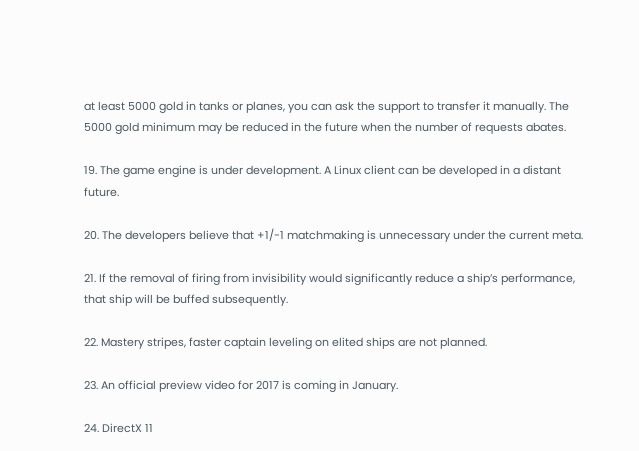at least 5000 gold in tanks or planes, you can ask the support to transfer it manually. The 5000 gold minimum may be reduced in the future when the number of requests abates.

19. The game engine is under development. A Linux client can be developed in a distant future.

20. The developers believe that +1/-1 matchmaking is unnecessary under the current meta.

21. If the removal of firing from invisibility would significantly reduce a ship’s performance, that ship will be buffed subsequently.

22. Mastery stripes, faster captain leveling on elited ships are not planned.

23. An official preview video for 2017 is coming in January.

24. DirectX 11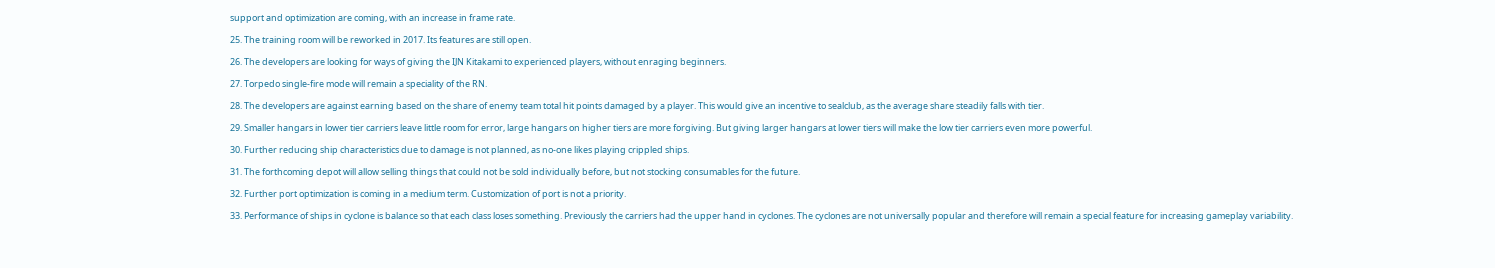support and optimization are coming, with an increase in frame rate.

25. The training room will be reworked in 2017. Its features are still open.

26. The developers are looking for ways of giving the IJN Kitakami to experienced players, without enraging beginners.

27. Torpedo single-fire mode will remain a speciality of the RN.

28. The developers are against earning based on the share of enemy team total hit points damaged by a player. This would give an incentive to sealclub, as the average share steadily falls with tier.

29. Smaller hangars in lower tier carriers leave little room for error, large hangars on higher tiers are more forgiving. But giving larger hangars at lower tiers will make the low tier carriers even more powerful.

30. Further reducing ship characteristics due to damage is not planned, as no-one likes playing crippled ships.

31. The forthcoming depot will allow selling things that could not be sold individually before, but not stocking consumables for the future.

32. Further port optimization is coming in a medium term. Customization of port is not a priority.

33. Performance of ships in cyclone is balance so that each class loses something. Previously the carriers had the upper hand in cyclones. The cyclones are not universally popular and therefore will remain a special feature for increasing gameplay variability.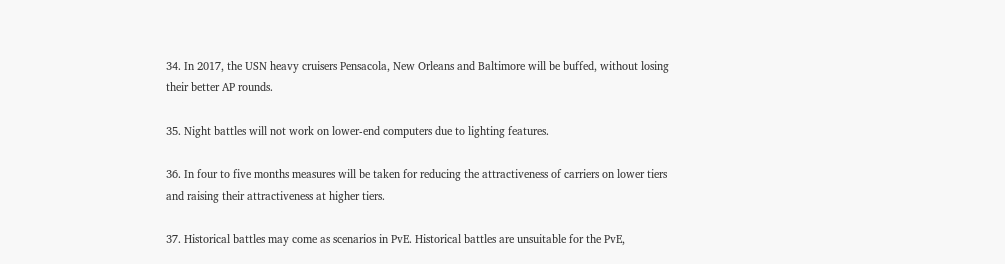34. In 2017, the USN heavy cruisers Pensacola, New Orleans and Baltimore will be buffed, without losing their better AP rounds.

35. Night battles will not work on lower-end computers due to lighting features.

36. In four to five months measures will be taken for reducing the attractiveness of carriers on lower tiers and raising their attractiveness at higher tiers.

37. Historical battles may come as scenarios in PvE. Historical battles are unsuitable for the PvE,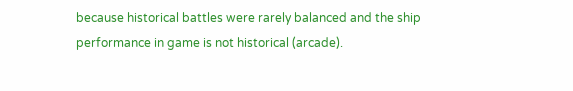because historical battles were rarely balanced and the ship performance in game is not historical (arcade).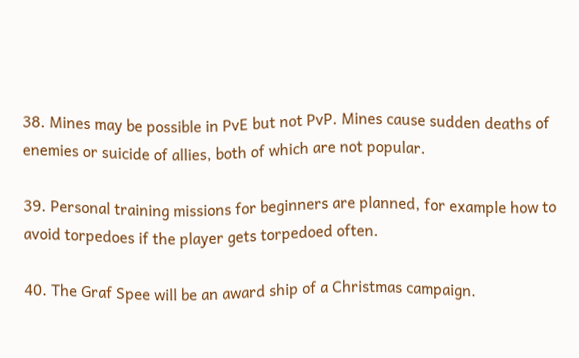38. Mines may be possible in PvE but not PvP. Mines cause sudden deaths of enemies or suicide of allies, both of which are not popular.

39. Personal training missions for beginners are planned, for example how to avoid torpedoes if the player gets torpedoed often.

40. The Graf Spee will be an award ship of a Christmas campaign.